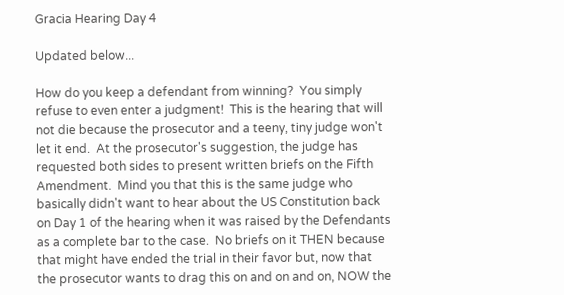Gracia Hearing Day 4

Updated below...

How do you keep a defendant from winning?  You simply refuse to even enter a judgment!  This is the hearing that will not die because the prosecutor and a teeny, tiny judge won't let it end.  At the prosecutor's suggestion, the judge has requested both sides to present written briefs on the Fifth Amendment.  Mind you that this is the same judge who basically didn't want to hear about the US Constitution back on Day 1 of the hearing when it was raised by the Defendants as a complete bar to the case.  No briefs on it THEN because that might have ended the trial in their favor but, now that the prosecutor wants to drag this on and on and on, NOW the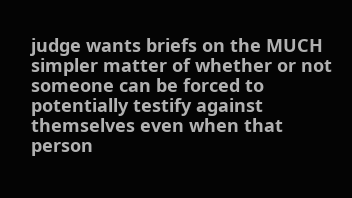judge wants briefs on the MUCH simpler matter of whether or not someone can be forced to potentially testify against themselves even when that person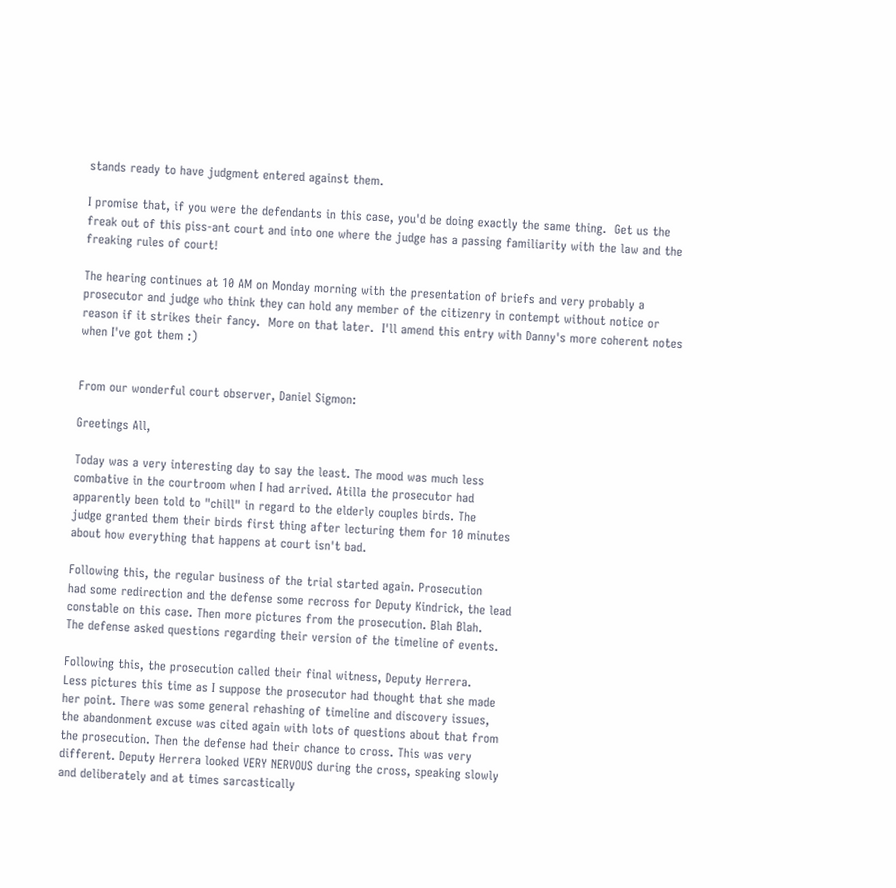stands ready to have judgment entered against them.

I promise that, if you were the defendants in this case, you'd be doing exactly the same thing.  Get us the freak out of this piss-ant court and into one where the judge has a passing familiarity with the law and the freaking rules of court!

The hearing continues at 10 AM on Monday morning with the presentation of briefs and very probably a prosecutor and judge who think they can hold any member of the citizenry in contempt without notice or reason if it strikes their fancy.  More on that later.  I'll amend this entry with Danny's more coherent notes when I've got them :)


From our wonderful court observer, Daniel Sigmon:

Greetings All,

Today was a very interesting day to say the least. The mood was much less
combative in the courtroom when I had arrived. Atilla the prosecutor had
apparently been told to "chill" in regard to the elderly couples birds. The
judge granted them their birds first thing after lecturing them for 10 minutes
about how everything that happens at court isn't bad.

Following this, the regular business of the trial started again. Prosecution
had some redirection and the defense some recross for Deputy Kindrick, the lead
constable on this case. Then more pictures from the prosecution. Blah Blah.
The defense asked questions regarding their version of the timeline of events.

Following this, the prosecution called their final witness, Deputy Herrera.
Less pictures this time as I suppose the prosecutor had thought that she made
her point. There was some general rehashing of timeline and discovery issues,
the abandonment excuse was cited again with lots of questions about that from
the prosecution. Then the defense had their chance to cross. This was very
different. Deputy Herrera looked VERY NERVOUS during the cross, speaking slowly
and deliberately and at times sarcastically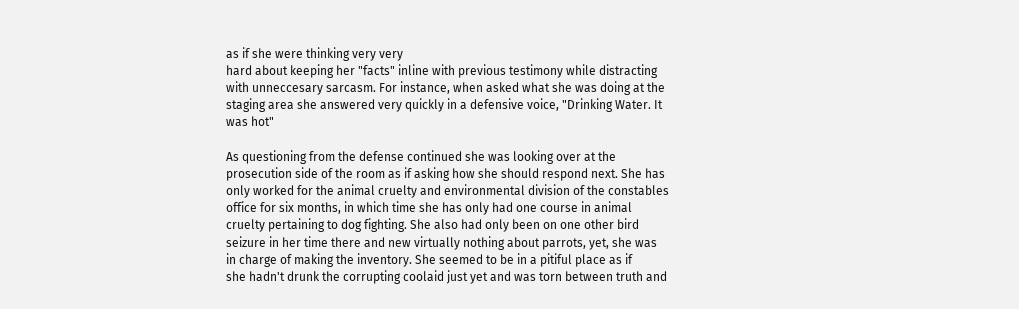as if she were thinking very very
hard about keeping her "facts" inline with previous testimony while distracting
with unneccesary sarcasm. For instance, when asked what she was doing at the
staging area she answered very quickly in a defensive voice, "Drinking Water. It
was hot"

As questioning from the defense continued she was looking over at the
prosecution side of the room as if asking how she should respond next. She has
only worked for the animal cruelty and environmental division of the constables
office for six months, in which time she has only had one course in animal
cruelty pertaining to dog fighting. She also had only been on one other bird
seizure in her time there and new virtually nothing about parrots, yet, she was
in charge of making the inventory. She seemed to be in a pitiful place as if
she hadn't drunk the corrupting coolaid just yet and was torn between truth and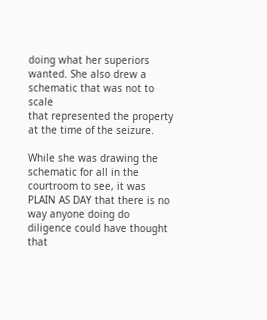doing what her superiors wanted. She also drew a schematic that was not to scale
that represented the property at the time of the seizure.

While she was drawing the schematic for all in the courtroom to see, it was
PLAIN AS DAY that there is no way anyone doing do diligence could have thought
that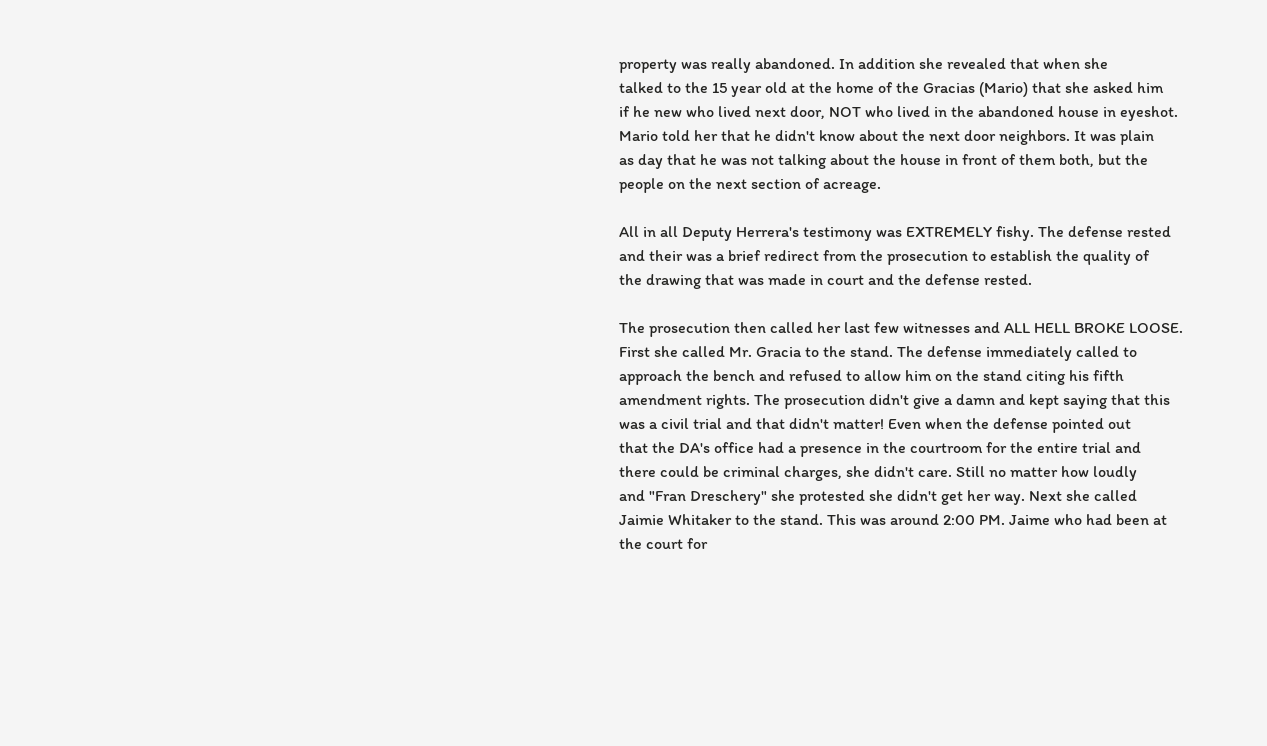property was really abandoned. In addition she revealed that when she
talked to the 15 year old at the home of the Gracias (Mario) that she asked him
if he new who lived next door, NOT who lived in the abandoned house in eyeshot.
Mario told her that he didn't know about the next door neighbors. It was plain
as day that he was not talking about the house in front of them both, but the
people on the next section of acreage.

All in all Deputy Herrera's testimony was EXTREMELY fishy. The defense rested
and their was a brief redirect from the prosecution to establish the quality of
the drawing that was made in court and the defense rested.

The prosecution then called her last few witnesses and ALL HELL BROKE LOOSE.
First she called Mr. Gracia to the stand. The defense immediately called to
approach the bench and refused to allow him on the stand citing his fifth
amendment rights. The prosecution didn't give a damn and kept saying that this
was a civil trial and that didn't matter! Even when the defense pointed out
that the DA's office had a presence in the courtroom for the entire trial and
there could be criminal charges, she didn't care. Still no matter how loudly
and "Fran Dreschery" she protested she didn't get her way. Next she called
Jaimie Whitaker to the stand. This was around 2:00 PM. Jaime who had been at
the court for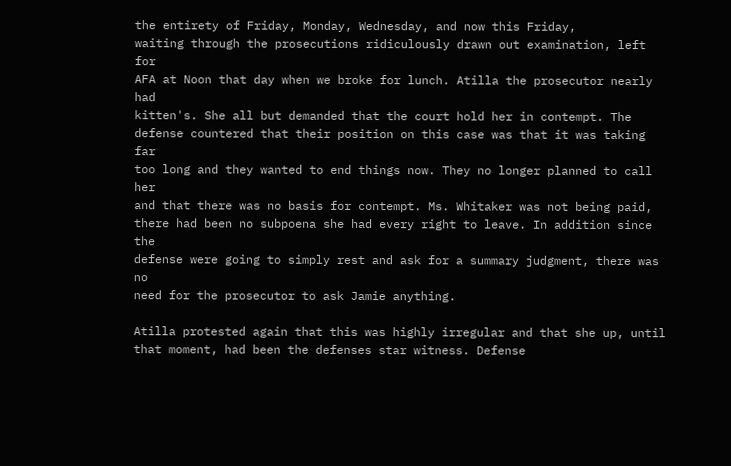the entirety of Friday, Monday, Wednesday, and now this Friday,
waiting through the prosecutions ridiculously drawn out examination, left for
AFA at Noon that day when we broke for lunch. Atilla the prosecutor nearly had
kitten's. She all but demanded that the court hold her in contempt. The
defense countered that their position on this case was that it was taking far
too long and they wanted to end things now. They no longer planned to call her
and that there was no basis for contempt. Ms. Whitaker was not being paid,
there had been no subpoena she had every right to leave. In addition since the
defense were going to simply rest and ask for a summary judgment, there was no
need for the prosecutor to ask Jamie anything.

Atilla protested again that this was highly irregular and that she up, until
that moment, had been the defenses star witness. Defense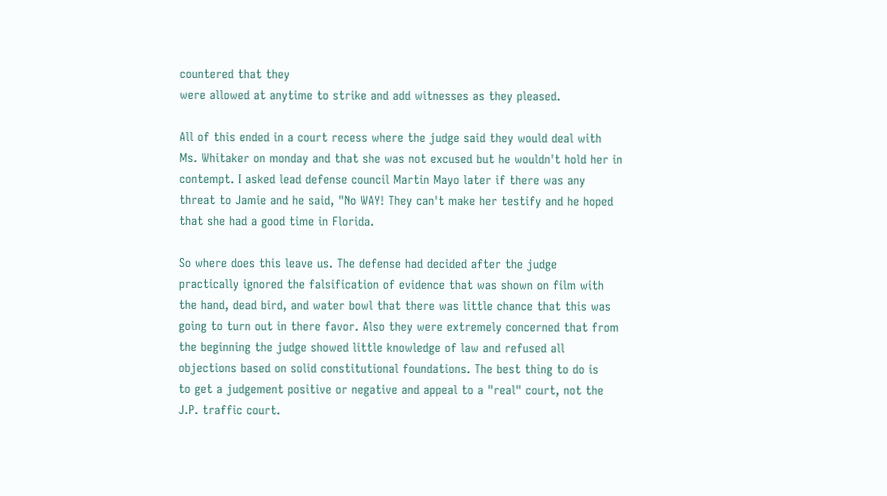countered that they
were allowed at anytime to strike and add witnesses as they pleased.

All of this ended in a court recess where the judge said they would deal with
Ms. Whitaker on monday and that she was not excused but he wouldn't hold her in
contempt. I asked lead defense council Martin Mayo later if there was any
threat to Jamie and he said, "No WAY! They can't make her testify and he hoped
that she had a good time in Florida.

So where does this leave us. The defense had decided after the judge
practically ignored the falsification of evidence that was shown on film with
the hand, dead bird, and water bowl that there was little chance that this was
going to turn out in there favor. Also they were extremely concerned that from
the beginning the judge showed little knowledge of law and refused all
objections based on solid constitutional foundations. The best thing to do is
to get a judgement positive or negative and appeal to a "real" court, not the
J.P. traffic court.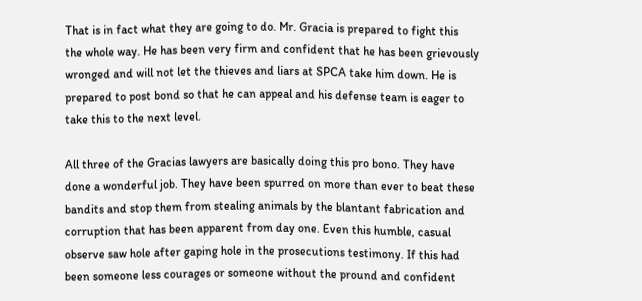That is in fact what they are going to do. Mr. Gracia is prepared to fight this
the whole way. He has been very firm and confident that he has been grievously
wronged and will not let the thieves and liars at SPCA take him down. He is
prepared to post bond so that he can appeal and his defense team is eager to
take this to the next level.

All three of the Gracias lawyers are basically doing this pro bono. They have
done a wonderful job. They have been spurred on more than ever to beat these
bandits and stop them from stealing animals by the blantant fabrication and
corruption that has been apparent from day one. Even this humble, casual
observe saw hole after gaping hole in the prosecutions testimony. If this had
been someone less courages or someone without the pround and confident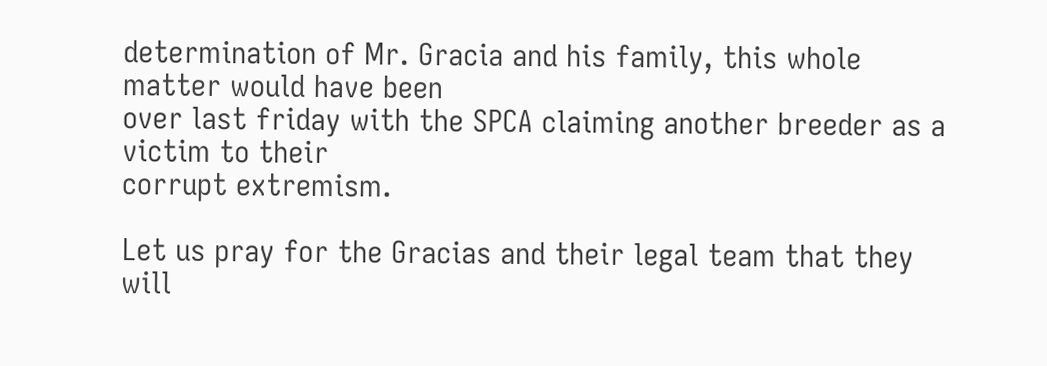determination of Mr. Gracia and his family, this whole matter would have been
over last friday with the SPCA claiming another breeder as a victim to their
corrupt extremism.

Let us pray for the Gracias and their legal team that they will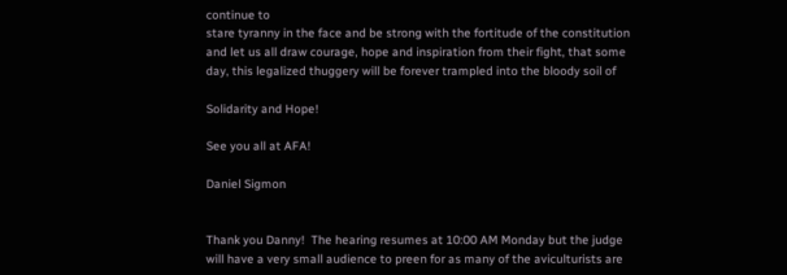continue to
stare tyranny in the face and be strong with the fortitude of the constitution
and let us all draw courage, hope and inspiration from their fight, that some
day, this legalized thuggery will be forever trampled into the bloody soil of

Solidarity and Hope!

See you all at AFA!

Daniel Sigmon


Thank you Danny!  The hearing resumes at 10:00 AM Monday but the judge will have a very small audience to preen for as many of the aviculturists are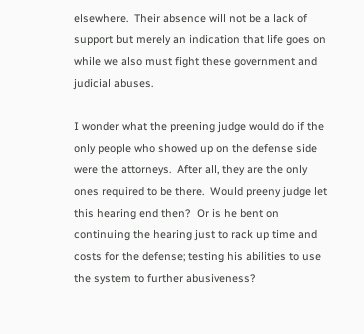elsewhere.  Their absence will not be a lack of support but merely an indication that life goes on while we also must fight these government and judicial abuses.

I wonder what the preening judge would do if the only people who showed up on the defense side were the attorneys.  After all, they are the only ones required to be there.  Would preeny judge let this hearing end then?  Or is he bent on continuing the hearing just to rack up time and costs for the defense; testing his abilities to use the system to further abusiveness?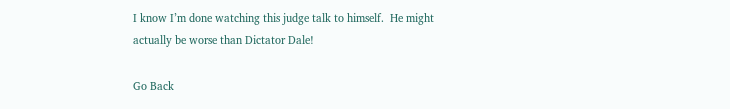I know I’m done watching this judge talk to himself.  He might actually be worse than Dictator Dale!

Go Back